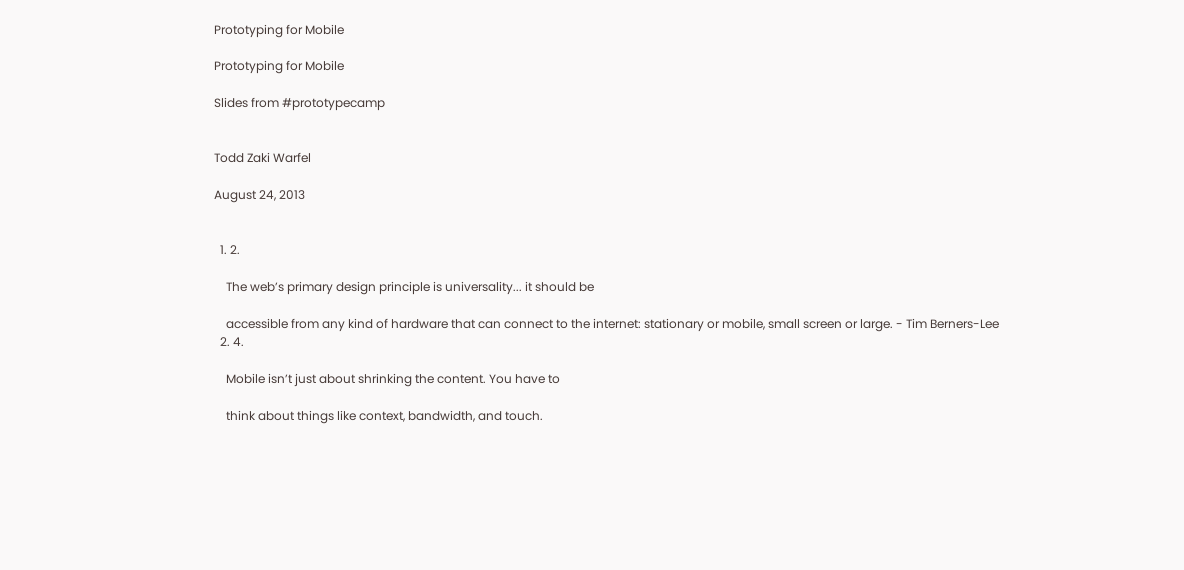Prototyping for Mobile

Prototyping for Mobile

Slides from #prototypecamp


Todd Zaki Warfel

August 24, 2013


  1. 2.

    The web’s primary design principle is universality... it should be

    accessible from any kind of hardware that can connect to the internet: stationary or mobile, small screen or large. - Tim Berners-Lee
  2. 4.

    Mobile isn’t just about shrinking the content. You have to

    think about things like context, bandwidth, and touch.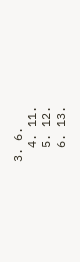3. 6.
  4. 11.
  5. 12.
  6. 13.